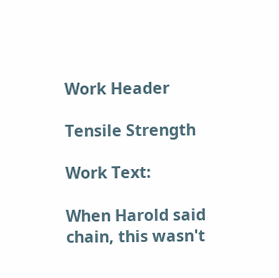Work Header

Tensile Strength

Work Text:

When Harold said chain, this wasn't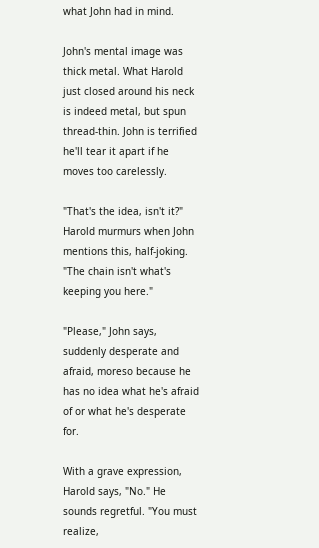what John had in mind.

John's mental image was thick metal. What Harold just closed around his neck is indeed metal, but spun thread-thin. John is terrified he'll tear it apart if he moves too carelessly.

"That's the idea, isn't it?" Harold murmurs when John mentions this, half-joking. "The chain isn't what's keeping you here."

"Please," John says, suddenly desperate and afraid, moreso because he has no idea what he's afraid of or what he's desperate for.

With a grave expression, Harold says, "No." He sounds regretful. "You must realize,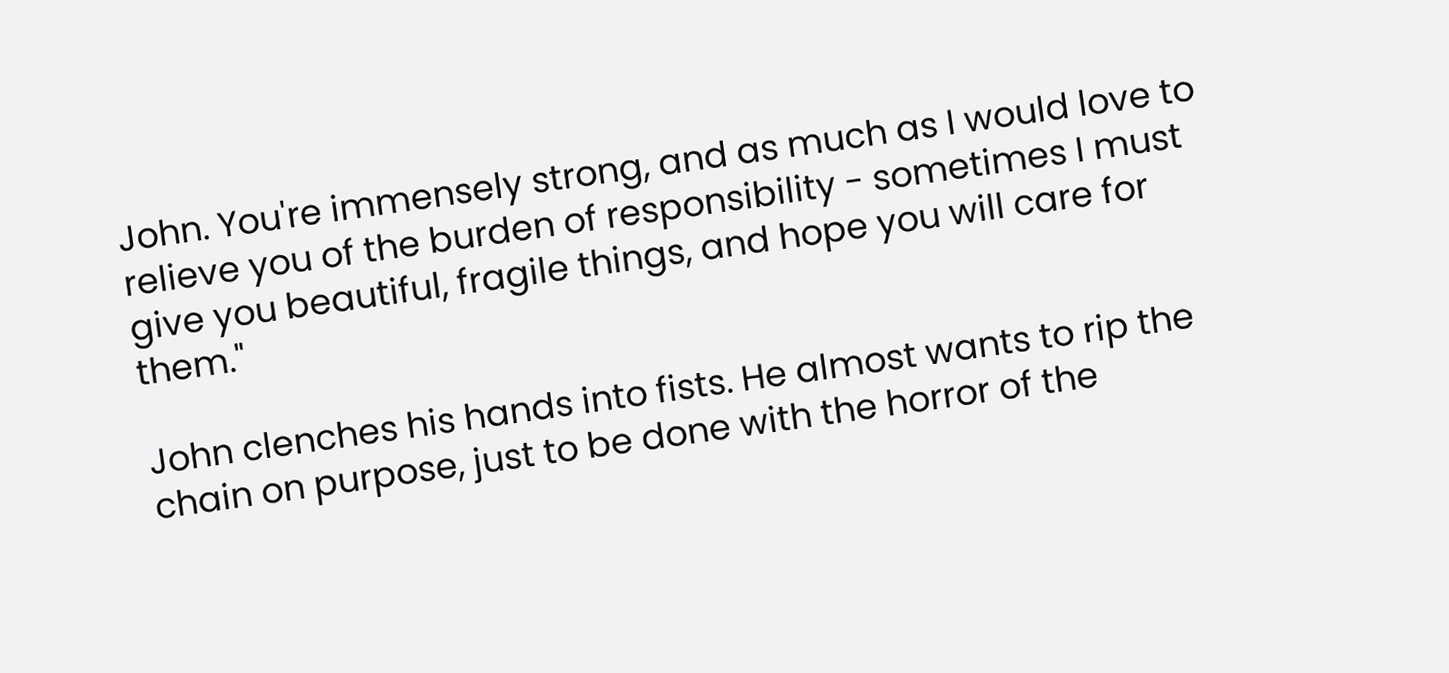John. You're immensely strong, and as much as I would love to relieve you of the burden of responsibility - sometimes I must give you beautiful, fragile things, and hope you will care for them."

John clenches his hands into fists. He almost wants to rip the chain on purpose, just to be done with the horror of the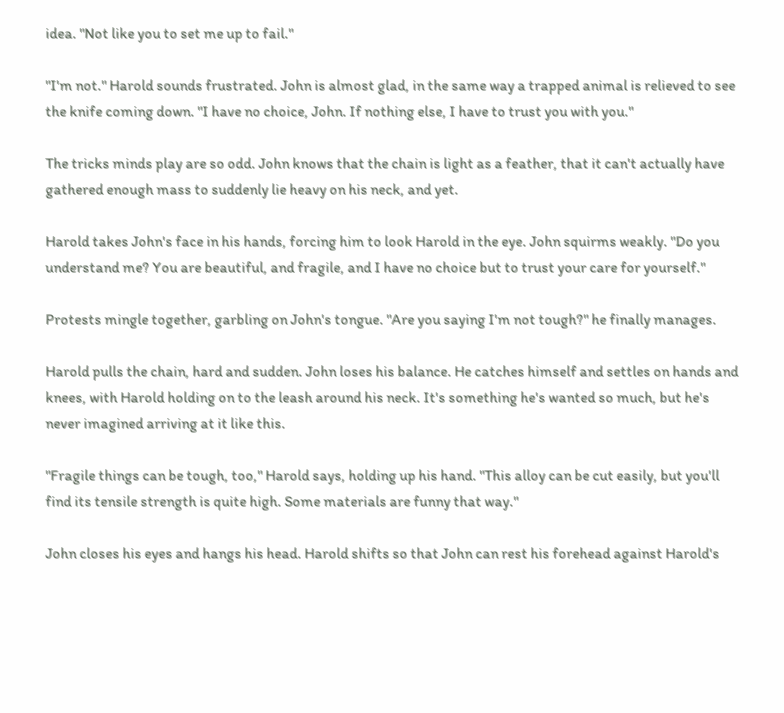idea. "Not like you to set me up to fail."

"I'm not." Harold sounds frustrated. John is almost glad, in the same way a trapped animal is relieved to see the knife coming down. "I have no choice, John. If nothing else, I have to trust you with you."

The tricks minds play are so odd. John knows that the chain is light as a feather, that it can't actually have gathered enough mass to suddenly lie heavy on his neck, and yet.

Harold takes John's face in his hands, forcing him to look Harold in the eye. John squirms weakly. "Do you understand me? You are beautiful, and fragile, and I have no choice but to trust your care for yourself."

Protests mingle together, garbling on John's tongue. "Are you saying I'm not tough?" he finally manages.

Harold pulls the chain, hard and sudden. John loses his balance. He catches himself and settles on hands and knees, with Harold holding on to the leash around his neck. It's something he's wanted so much, but he's never imagined arriving at it like this.

"Fragile things can be tough, too," Harold says, holding up his hand. "This alloy can be cut easily, but you'll find its tensile strength is quite high. Some materials are funny that way."

John closes his eyes and hangs his head. Harold shifts so that John can rest his forehead against Harold's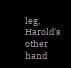leg, Harold's other hand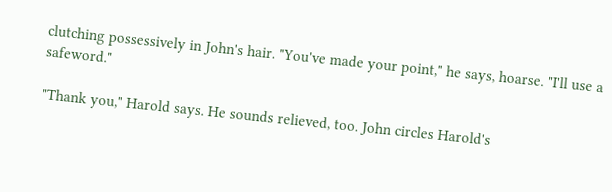clutching possessively in John's hair. "You've made your point," he says, hoarse. "I'll use a safeword."

"Thank you," Harold says. He sounds relieved, too. John circles Harold's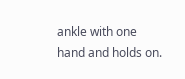ankle with one hand and holds on.